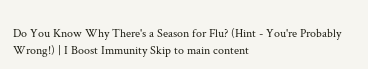Do You Know Why There's a Season for Flu? (Hint - You're Probably Wrong!) | I Boost Immunity Skip to main content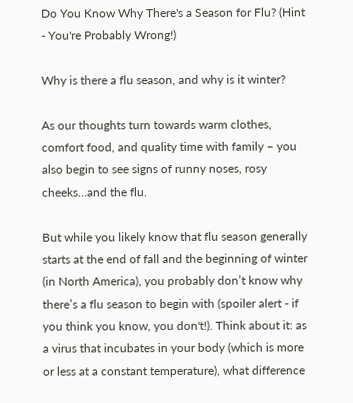Do You Know Why There's a Season for Flu? (Hint - You're Probably Wrong!)

Why is there a flu season, and why is it winter?

As our thoughts turn towards warm clothes, comfort food, and quality time with family – you also begin to see signs of runny noses, rosy cheeks…and the flu.

But while you likely know that flu season generally starts at the end of fall and the beginning of winter (in North America), you probably don’t know why there’s a flu season to begin with (spoiler alert - if you think you know, you don't!). Think about it: as a virus that incubates in your body (which is more or less at a constant temperature), what difference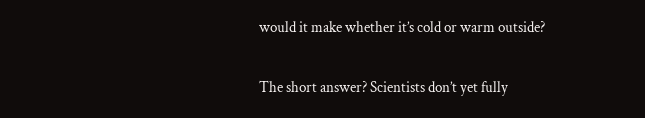would it make whether it’s cold or warm outside?

The short answer? Scientists don’t yet fully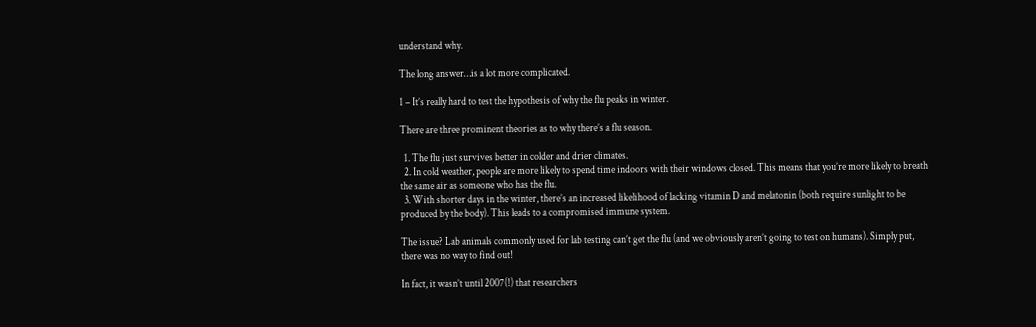understand why.

The long answer…is a lot more complicated.

1 – It’s really hard to test the hypothesis of why the flu peaks in winter.

There are three prominent theories as to why there’s a flu season.

  1. The flu just survives better in colder and drier climates.
  2. In cold weather, people are more likely to spend time indoors with their windows closed. This means that you’re more likely to breath the same air as someone who has the flu.
  3. With shorter days in the winter, there’s an increased likelihood of lacking vitamin D and melatonin (both require sunlight to be produced by the body). This leads to a compromised immune system.

The issue? Lab animals commonly used for lab testing can’t get the flu (and we obviously aren’t going to test on humans). Simply put, there was no way to find out!

In fact, it wasn’t until 2007(!) that researchers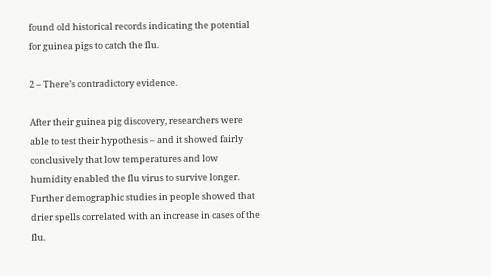found old historical records indicating the potential for guinea pigs to catch the flu.

2 – There’s contradictory evidence.

After their guinea pig discovery, researchers were able to test their hypothesis – and it showed fairly conclusively that low temperatures and low humidity enabled the flu virus to survive longer. Further demographic studies in people showed that drier spells correlated with an increase in cases of the flu.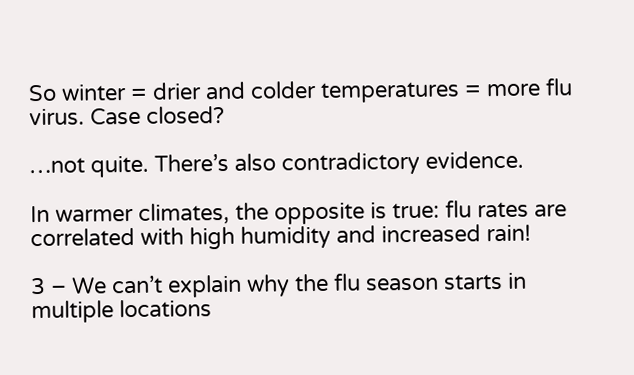So winter = drier and colder temperatures = more flu virus. Case closed?

…not quite. There’s also contradictory evidence.

In warmer climates, the opposite is true: flu rates are correlated with high humidity and increased rain!

3 – We can’t explain why the flu season starts in multiple locations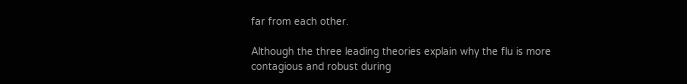far from each other.

Although the three leading theories explain why the flu is more contagious and robust during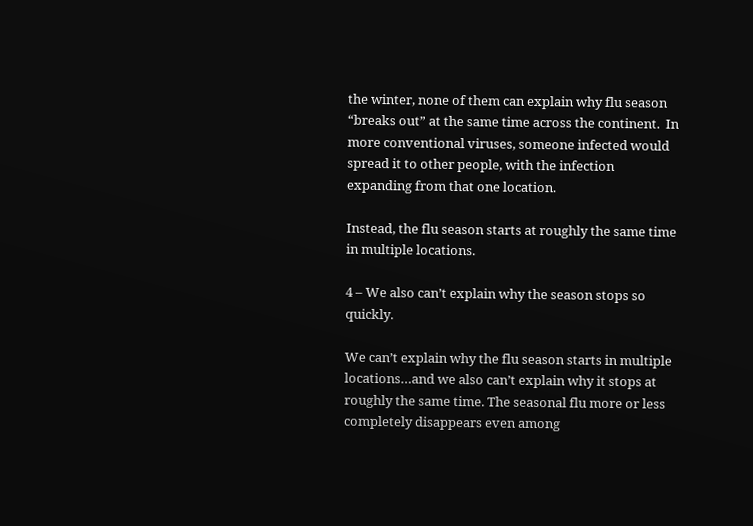the winter, none of them can explain why flu season “breaks out” at the same time across the continent.  In more conventional viruses, someone infected would spread it to other people, with the infection expanding from that one location.

Instead, the flu season starts at roughly the same time in multiple locations.

4 – We also can’t explain why the season stops so quickly.

We can’t explain why the flu season starts in multiple locations…and we also can’t explain why it stops at roughly the same time. The seasonal flu more or less completely disappears even among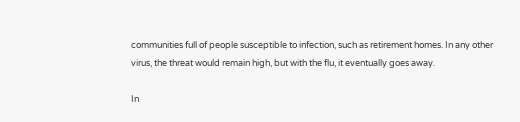communities full of people susceptible to infection, such as retirement homes. In any other virus, the threat would remain high, but with the flu, it eventually goes away.

In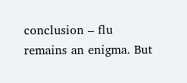conclusion – flu remains an enigma. But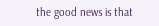the good news is that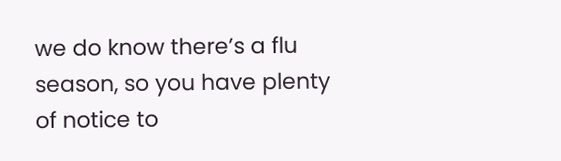we do know there’s a flu season, so you have plenty of notice to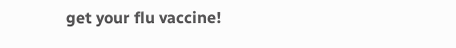get your flu vaccine!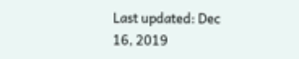Last updated: Dec 16, 2019